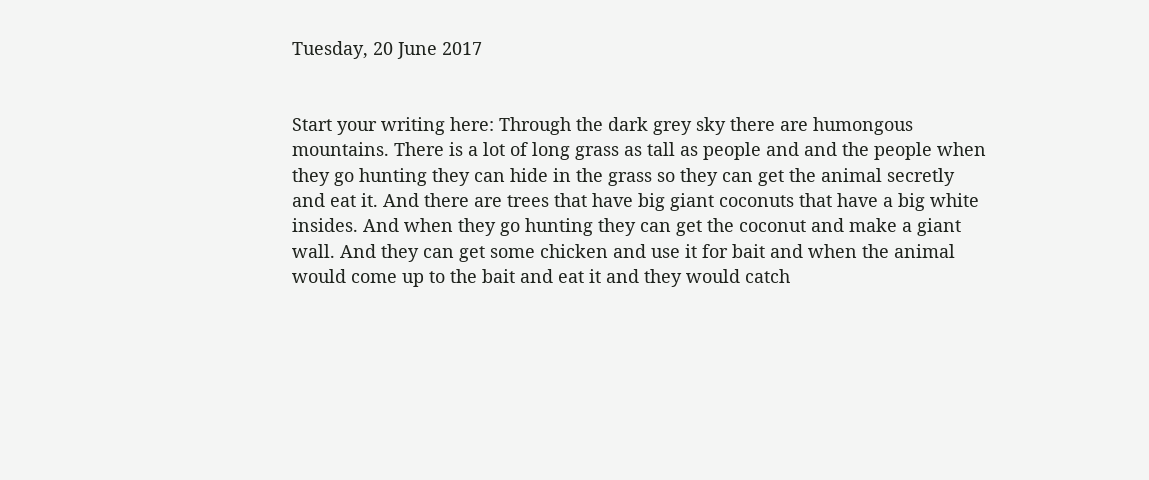Tuesday, 20 June 2017


Start your writing here: Through the dark grey sky there are humongous mountains. There is a lot of long grass as tall as people and and the people when they go hunting they can hide in the grass so they can get the animal secretly and eat it. And there are trees that have big giant coconuts that have a big white insides. And when they go hunting they can get the coconut and make a giant wall. And they can get some chicken and use it for bait and when the animal would come up to the bait and eat it and they would catch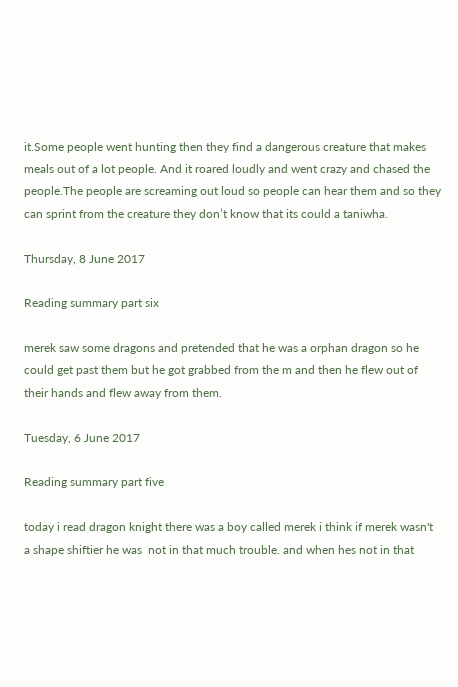it.Some people went hunting then they find a dangerous creature that makes meals out of a lot people. And it roared loudly and went crazy and chased the people.The people are screaming out loud so people can hear them and so they can sprint from the creature they don’t know that its could a taniwha.

Thursday, 8 June 2017

Reading summary part six

merek saw some dragons and pretended that he was a orphan dragon so he could get past them but he got grabbed from the m and then he flew out of their hands and flew away from them.

Tuesday, 6 June 2017

Reading summary part five

today i read dragon knight there was a boy called merek i think if merek wasn't a shape shiftier he was  not in that much trouble. and when hes not in that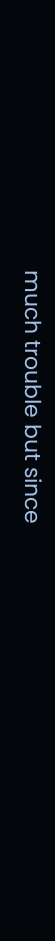much trouble but since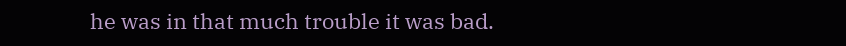he was in that much trouble it was bad.